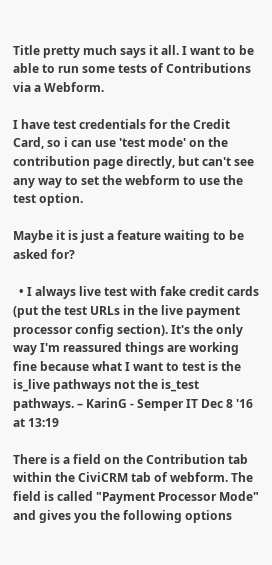Title pretty much says it all. I want to be able to run some tests of Contributions via a Webform.

I have test credentials for the Credit Card, so i can use 'test mode' on the contribution page directly, but can't see any way to set the webform to use the test option.

Maybe it is just a feature waiting to be asked for?

  • I always live test with fake credit cards (put the test URLs in the live payment processor config section). It's the only way I'm reassured things are working fine because what I want to test is the is_live pathways not the is_test pathways. – KarinG - Semper IT Dec 8 '16 at 13:19

There is a field on the Contribution tab within the CiviCRM tab of webform. The field is called "Payment Processor Mode" and gives you the following options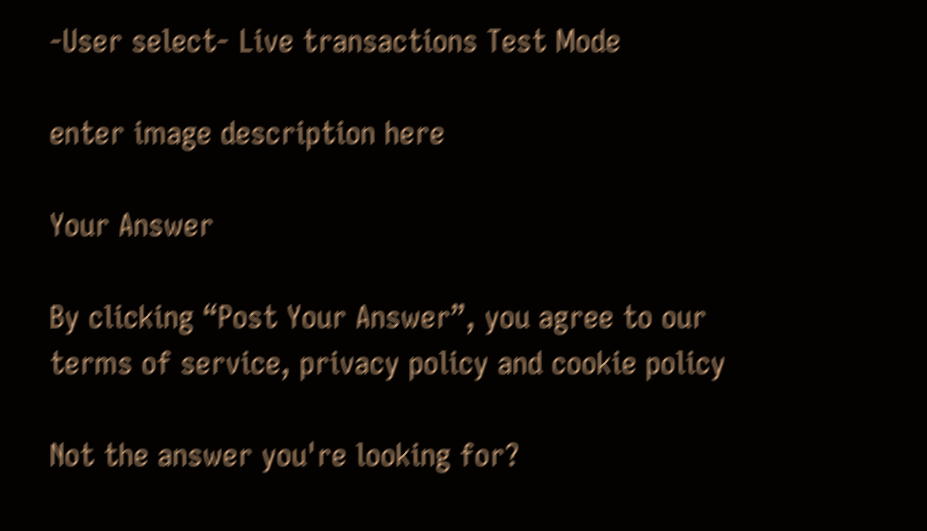-User select- Live transactions Test Mode

enter image description here

Your Answer

By clicking “Post Your Answer”, you agree to our terms of service, privacy policy and cookie policy

Not the answer you're looking for?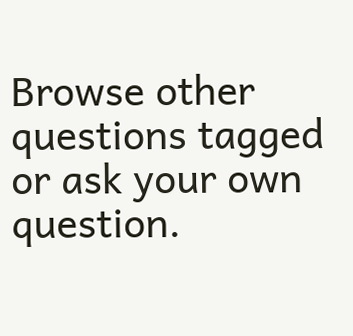Browse other questions tagged or ask your own question.